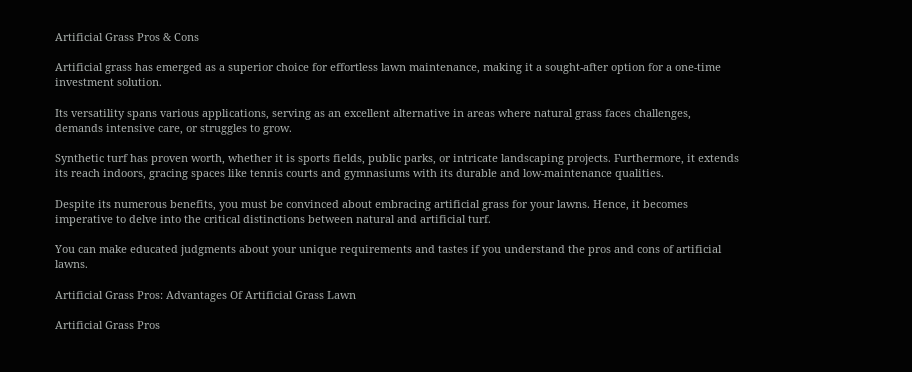Artificial Grass Pros & Cons

Artificial grass has emerged as a superior choice for effortless lawn maintenance, making it a sought-after option for a one-time investment solution.

Its versatility spans various applications, serving as an excellent alternative in areas where natural grass faces challenges, demands intensive care, or struggles to grow.

Synthetic turf has proven worth, whether it is sports fields, public parks, or intricate landscaping projects. Furthermore, it extends its reach indoors, gracing spaces like tennis courts and gymnasiums with its durable and low-maintenance qualities.

Despite its numerous benefits, you must be convinced about embracing artificial grass for your lawns. Hence, it becomes imperative to delve into the critical distinctions between natural and artificial turf.

You can make educated judgments about your unique requirements and tastes if you understand the pros and cons of artificial lawns.

Artificial Grass Pros: Advantages Of Artificial Grass Lawn

Artificial Grass Pros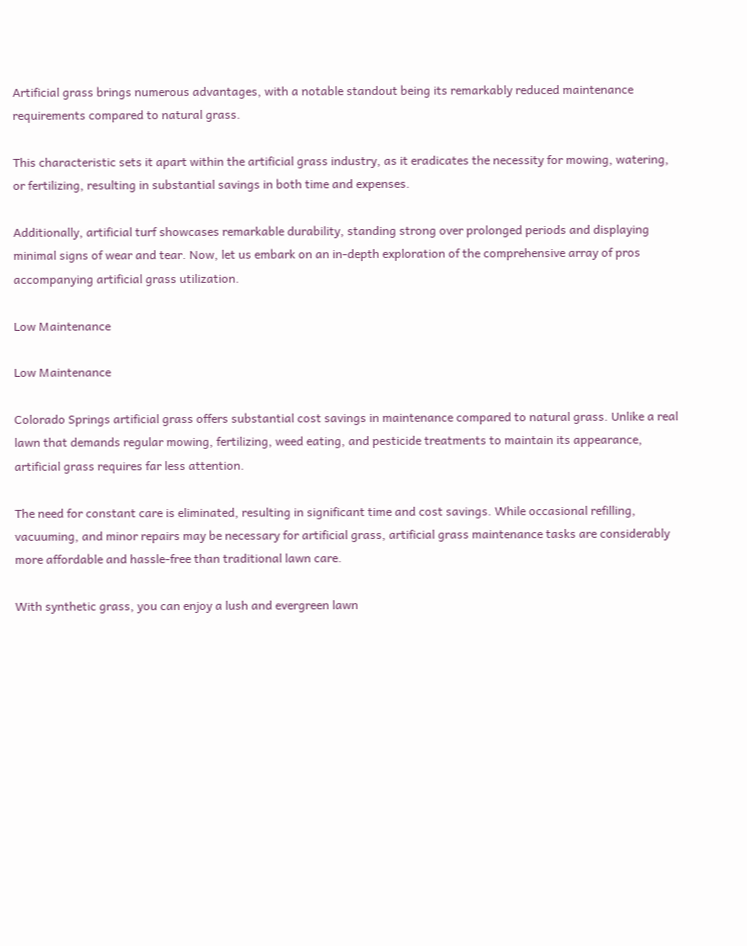Artificial grass brings numerous advantages, with a notable standout being its remarkably reduced maintenance requirements compared to natural grass.

This characteristic sets it apart within the artificial grass industry, as it eradicates the necessity for mowing, watering, or fertilizing, resulting in substantial savings in both time and expenses.

Additionally, artificial turf showcases remarkable durability, standing strong over prolonged periods and displaying minimal signs of wear and tear. Now, let us embark on an in-depth exploration of the comprehensive array of pros accompanying artificial grass utilization.

Low Maintenance

Low Maintenance

Colorado Springs artificial grass offers substantial cost savings in maintenance compared to natural grass. Unlike a real lawn that demands regular mowing, fertilizing, weed eating, and pesticide treatments to maintain its appearance, artificial grass requires far less attention.

The need for constant care is eliminated, resulting in significant time and cost savings. While occasional refilling, vacuuming, and minor repairs may be necessary for artificial grass, artificial grass maintenance tasks are considerably more affordable and hassle-free than traditional lawn care.

With synthetic grass, you can enjoy a lush and evergreen lawn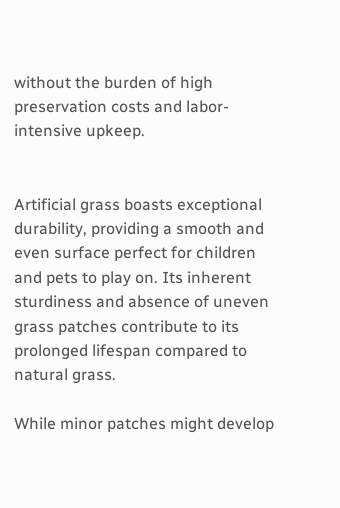without the burden of high preservation costs and labor-intensive upkeep.


Artificial grass boasts exceptional durability, providing a smooth and even surface perfect for children and pets to play on. Its inherent sturdiness and absence of uneven grass patches contribute to its prolonged lifespan compared to natural grass.

While minor patches might develop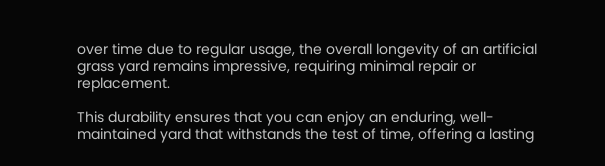over time due to regular usage, the overall longevity of an artificial grass yard remains impressive, requiring minimal repair or replacement.

This durability ensures that you can enjoy an enduring, well-maintained yard that withstands the test of time, offering a lasting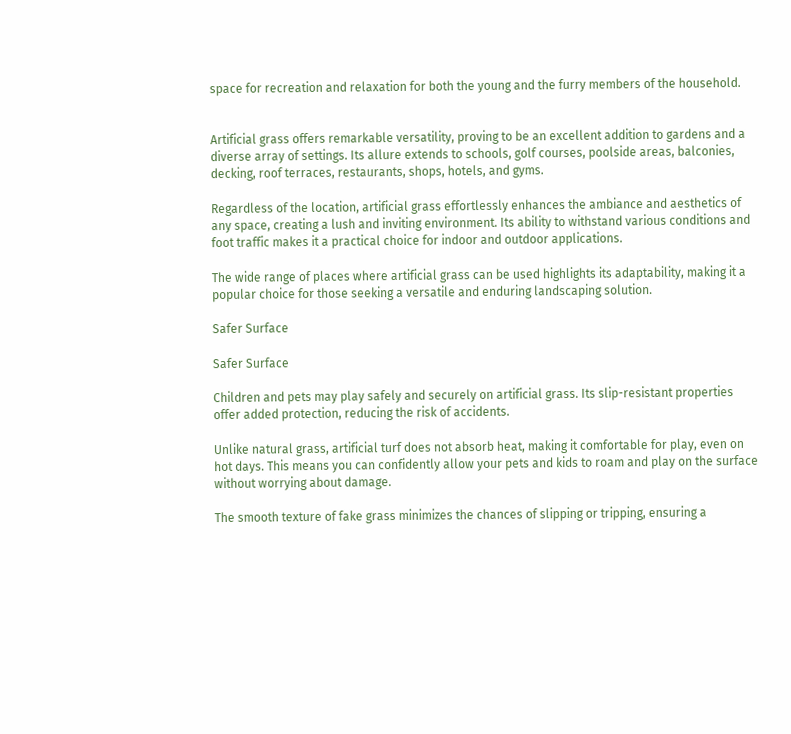space for recreation and relaxation for both the young and the furry members of the household.


Artificial grass offers remarkable versatility, proving to be an excellent addition to gardens and a diverse array of settings. Its allure extends to schools, golf courses, poolside areas, balconies, decking, roof terraces, restaurants, shops, hotels, and gyms.

Regardless of the location, artificial grass effortlessly enhances the ambiance and aesthetics of any space, creating a lush and inviting environment. Its ability to withstand various conditions and foot traffic makes it a practical choice for indoor and outdoor applications.

The wide range of places where artificial grass can be used highlights its adaptability, making it a popular choice for those seeking a versatile and enduring landscaping solution.

Safer Surface

Safer Surface

Children and pets may play safely and securely on artificial grass. Its slip-resistant properties offer added protection, reducing the risk of accidents.

Unlike natural grass, artificial turf does not absorb heat, making it comfortable for play, even on hot days. This means you can confidently allow your pets and kids to roam and play on the surface without worrying about damage.

The smooth texture of fake grass minimizes the chances of slipping or tripping, ensuring a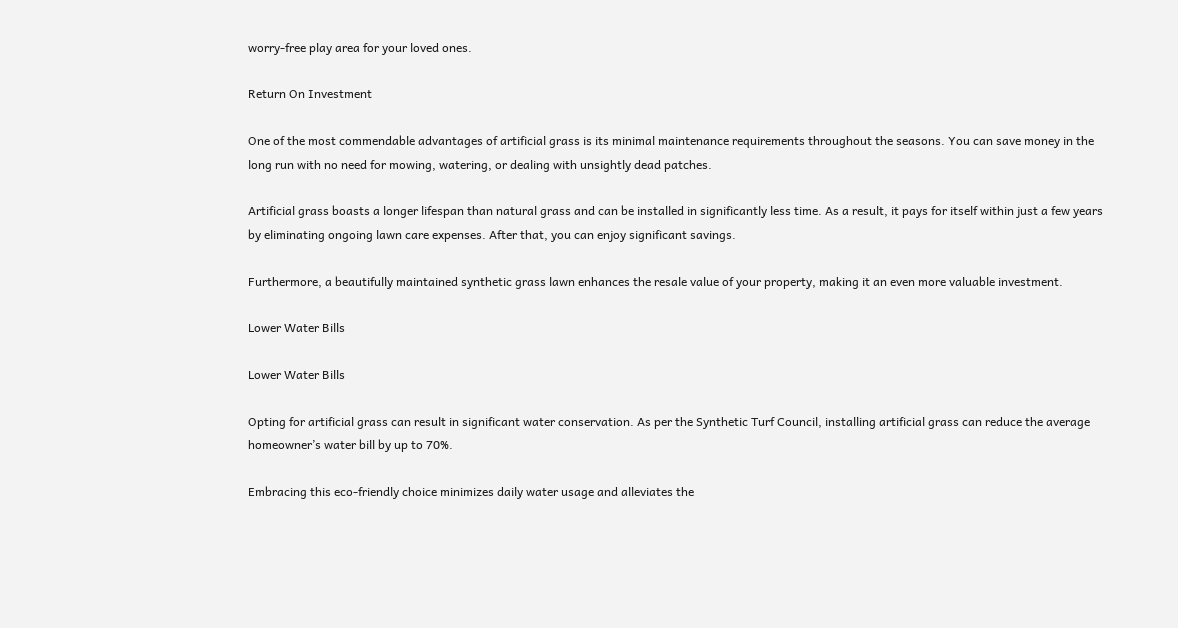worry-free play area for your loved ones.

Return On Investment

One of the most commendable advantages of artificial grass is its minimal maintenance requirements throughout the seasons. You can save money in the long run with no need for mowing, watering, or dealing with unsightly dead patches.

Artificial grass boasts a longer lifespan than natural grass and can be installed in significantly less time. As a result, it pays for itself within just a few years by eliminating ongoing lawn care expenses. After that, you can enjoy significant savings.

Furthermore, a beautifully maintained synthetic grass lawn enhances the resale value of your property, making it an even more valuable investment.

Lower Water Bills

Lower Water Bills

Opting for artificial grass can result in significant water conservation. As per the Synthetic Turf Council, installing artificial grass can reduce the average homeowner’s water bill by up to 70%.

Embracing this eco-friendly choice minimizes daily water usage and alleviates the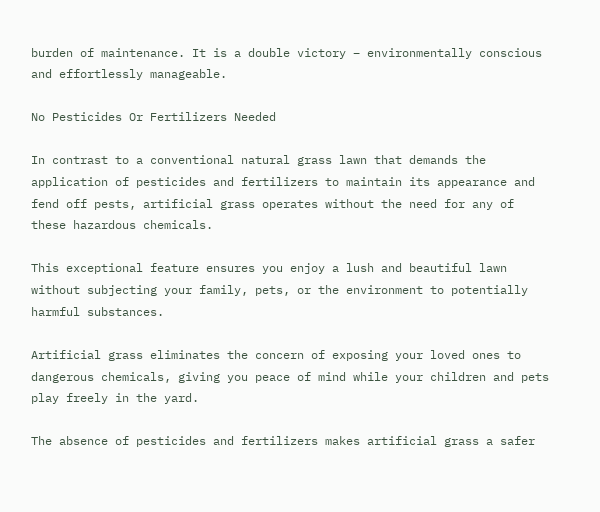burden of maintenance. It is a double victory – environmentally conscious and effortlessly manageable.

No Pesticides Or Fertilizers Needed

In contrast to a conventional natural grass lawn that demands the application of pesticides and fertilizers to maintain its appearance and fend off pests, artificial grass operates without the need for any of these hazardous chemicals.

This exceptional feature ensures you enjoy a lush and beautiful lawn without subjecting your family, pets, or the environment to potentially harmful substances.

Artificial grass eliminates the concern of exposing your loved ones to dangerous chemicals, giving you peace of mind while your children and pets play freely in the yard.

The absence of pesticides and fertilizers makes artificial grass a safer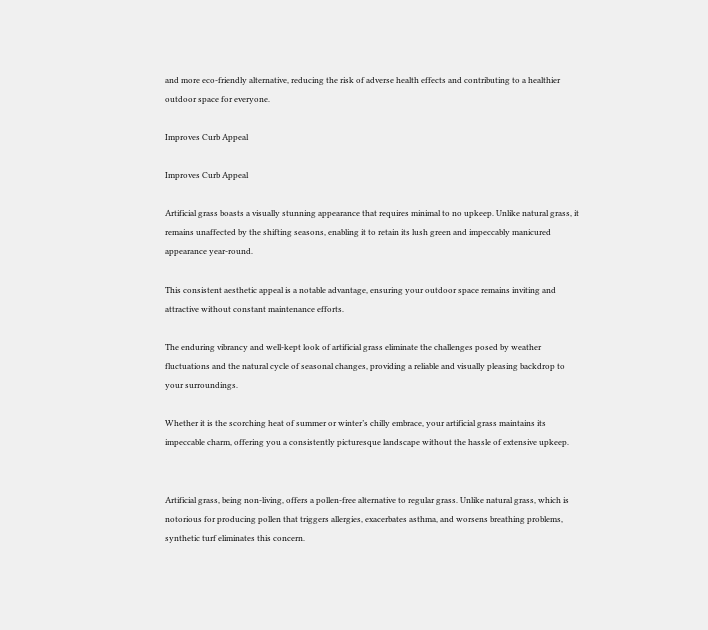and more eco-friendly alternative, reducing the risk of adverse health effects and contributing to a healthier outdoor space for everyone.

Improves Curb Appeal

Improves Curb Appeal

Artificial grass boasts a visually stunning appearance that requires minimal to no upkeep. Unlike natural grass, it remains unaffected by the shifting seasons, enabling it to retain its lush green and impeccably manicured appearance year-round.

This consistent aesthetic appeal is a notable advantage, ensuring your outdoor space remains inviting and attractive without constant maintenance efforts.

The enduring vibrancy and well-kept look of artificial grass eliminate the challenges posed by weather fluctuations and the natural cycle of seasonal changes, providing a reliable and visually pleasing backdrop to your surroundings.

Whether it is the scorching heat of summer or winter’s chilly embrace, your artificial grass maintains its impeccable charm, offering you a consistently picturesque landscape without the hassle of extensive upkeep.


Artificial grass, being non-living, offers a pollen-free alternative to regular grass. Unlike natural grass, which is notorious for producing pollen that triggers allergies, exacerbates asthma, and worsens breathing problems, synthetic turf eliminates this concern.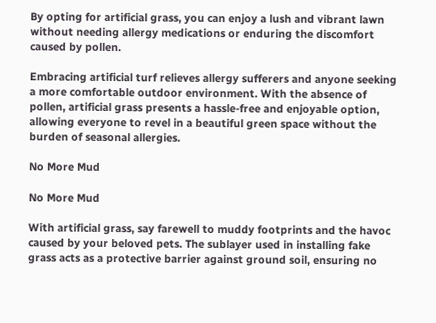By opting for artificial grass, you can enjoy a lush and vibrant lawn without needing allergy medications or enduring the discomfort caused by pollen.

Embracing artificial turf relieves allergy sufferers and anyone seeking a more comfortable outdoor environment. With the absence of pollen, artificial grass presents a hassle-free and enjoyable option, allowing everyone to revel in a beautiful green space without the burden of seasonal allergies.

No More Mud

No More Mud

With artificial grass, say farewell to muddy footprints and the havoc caused by your beloved pets. The sublayer used in installing fake grass acts as a protective barrier against ground soil, ensuring no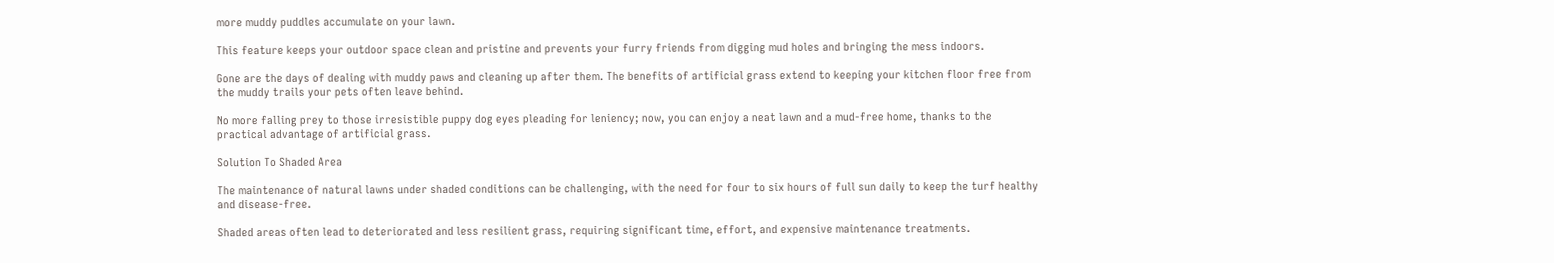more muddy puddles accumulate on your lawn.

This feature keeps your outdoor space clean and pristine and prevents your furry friends from digging mud holes and bringing the mess indoors.

Gone are the days of dealing with muddy paws and cleaning up after them. The benefits of artificial grass extend to keeping your kitchen floor free from the muddy trails your pets often leave behind.

No more falling prey to those irresistible puppy dog eyes pleading for leniency; now, you can enjoy a neat lawn and a mud-free home, thanks to the practical advantage of artificial grass.

Solution To Shaded Area

The maintenance of natural lawns under shaded conditions can be challenging, with the need for four to six hours of full sun daily to keep the turf healthy and disease-free.

Shaded areas often lead to deteriorated and less resilient grass, requiring significant time, effort, and expensive maintenance treatments.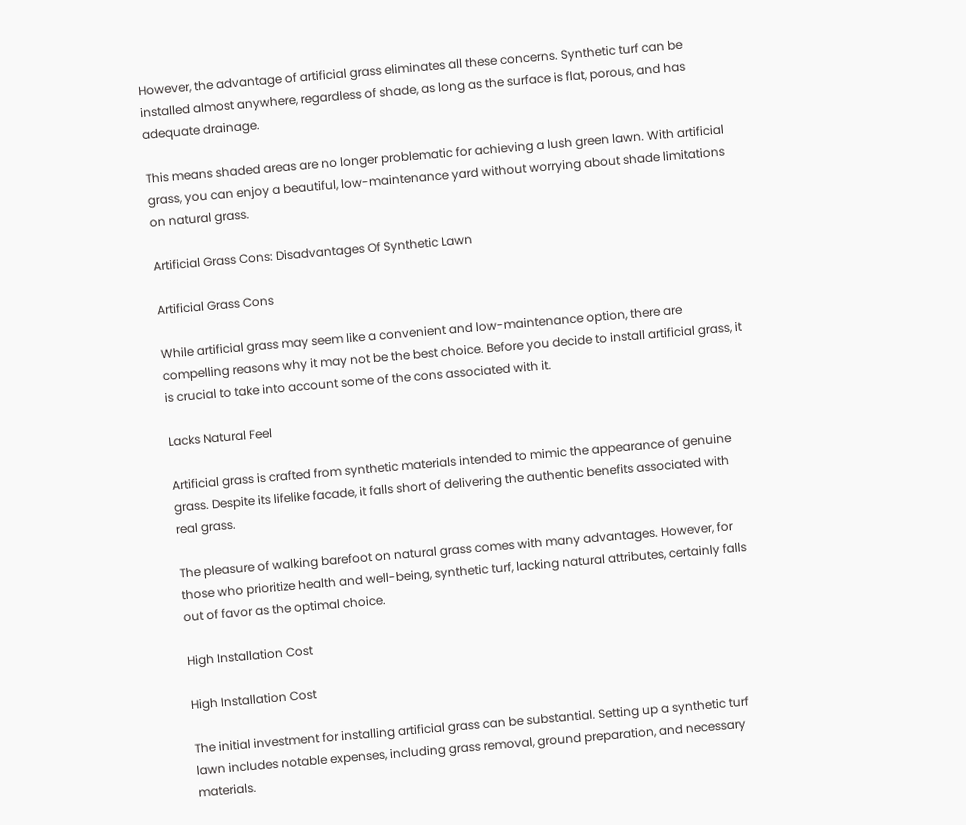However, the advantage of artificial grass eliminates all these concerns. Synthetic turf can be installed almost anywhere, regardless of shade, as long as the surface is flat, porous, and has adequate drainage.

This means shaded areas are no longer problematic for achieving a lush green lawn. With artificial grass, you can enjoy a beautiful, low-maintenance yard without worrying about shade limitations on natural grass.

Artificial Grass Cons: Disadvantages Of Synthetic Lawn

Artificial Grass Cons

While artificial grass may seem like a convenient and low-maintenance option, there are compelling reasons why it may not be the best choice. Before you decide to install artificial grass, it is crucial to take into account some of the cons associated with it.

Lacks Natural Feel

Artificial grass is crafted from synthetic materials intended to mimic the appearance of genuine grass. Despite its lifelike facade, it falls short of delivering the authentic benefits associated with real grass.

The pleasure of walking barefoot on natural grass comes with many advantages. However, for those who prioritize health and well-being, synthetic turf, lacking natural attributes, certainly falls out of favor as the optimal choice.

High Installation Cost

High Installation Cost

The initial investment for installing artificial grass can be substantial. Setting up a synthetic turf lawn includes notable expenses, including grass removal, ground preparation, and necessary materials.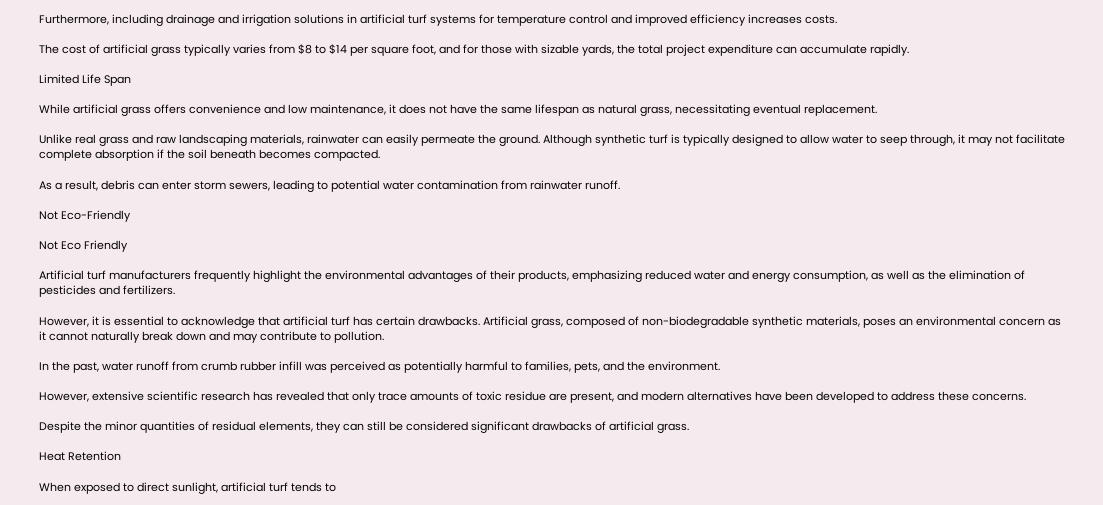Furthermore, including drainage and irrigation solutions in artificial turf systems for temperature control and improved efficiency increases costs.

The cost of artificial grass typically varies from $8 to $14 per square foot, and for those with sizable yards, the total project expenditure can accumulate rapidly.

Limited Life Span

While artificial grass offers convenience and low maintenance, it does not have the same lifespan as natural grass, necessitating eventual replacement.

Unlike real grass and raw landscaping materials, rainwater can easily permeate the ground. Although synthetic turf is typically designed to allow water to seep through, it may not facilitate complete absorption if the soil beneath becomes compacted.

As a result, debris can enter storm sewers, leading to potential water contamination from rainwater runoff.

Not Eco-Friendly

Not Eco Friendly

Artificial turf manufacturers frequently highlight the environmental advantages of their products, emphasizing reduced water and energy consumption, as well as the elimination of pesticides and fertilizers.

However, it is essential to acknowledge that artificial turf has certain drawbacks. Artificial grass, composed of non-biodegradable synthetic materials, poses an environmental concern as it cannot naturally break down and may contribute to pollution.

In the past, water runoff from crumb rubber infill was perceived as potentially harmful to families, pets, and the environment.

However, extensive scientific research has revealed that only trace amounts of toxic residue are present, and modern alternatives have been developed to address these concerns.

Despite the minor quantities of residual elements, they can still be considered significant drawbacks of artificial grass.

Heat Retention

When exposed to direct sunlight, artificial turf tends to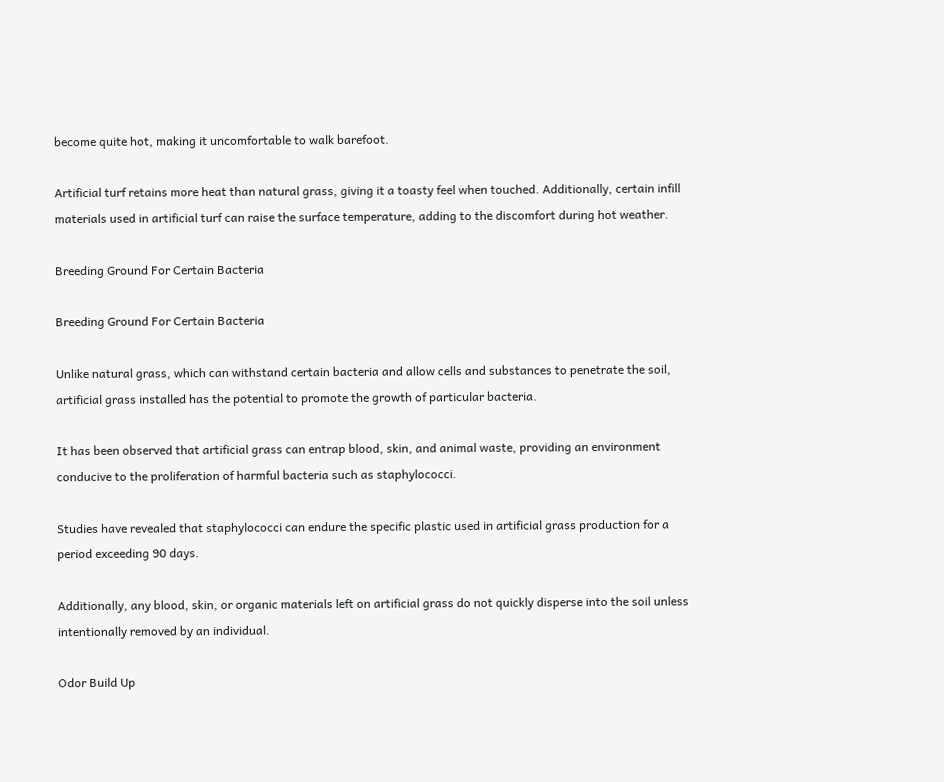become quite hot, making it uncomfortable to walk barefoot.

Artificial turf retains more heat than natural grass, giving it a toasty feel when touched. Additionally, certain infill materials used in artificial turf can raise the surface temperature, adding to the discomfort during hot weather.

Breeding Ground For Certain Bacteria

Breeding Ground For Certain Bacteria

Unlike natural grass, which can withstand certain bacteria and allow cells and substances to penetrate the soil, artificial grass installed has the potential to promote the growth of particular bacteria.

It has been observed that artificial grass can entrap blood, skin, and animal waste, providing an environment conducive to the proliferation of harmful bacteria such as staphylococci.

Studies have revealed that staphylococci can endure the specific plastic used in artificial grass production for a period exceeding 90 days.

Additionally, any blood, skin, or organic materials left on artificial grass do not quickly disperse into the soil unless intentionally removed by an individual.

Odor Build Up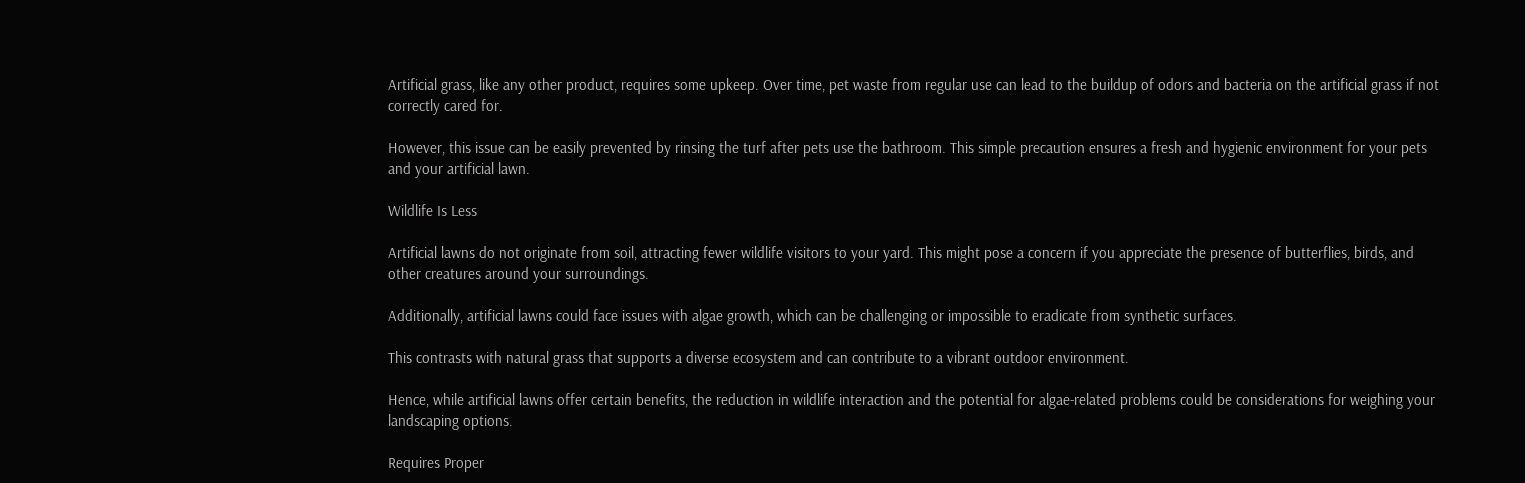Artificial grass, like any other product, requires some upkeep. Over time, pet waste from regular use can lead to the buildup of odors and bacteria on the artificial grass if not correctly cared for.

However, this issue can be easily prevented by rinsing the turf after pets use the bathroom. This simple precaution ensures a fresh and hygienic environment for your pets and your artificial lawn.

Wildlife Is Less

Artificial lawns do not originate from soil, attracting fewer wildlife visitors to your yard. This might pose a concern if you appreciate the presence of butterflies, birds, and other creatures around your surroundings.

Additionally, artificial lawns could face issues with algae growth, which can be challenging or impossible to eradicate from synthetic surfaces.

This contrasts with natural grass that supports a diverse ecosystem and can contribute to a vibrant outdoor environment.

Hence, while artificial lawns offer certain benefits, the reduction in wildlife interaction and the potential for algae-related problems could be considerations for weighing your landscaping options.

Requires Proper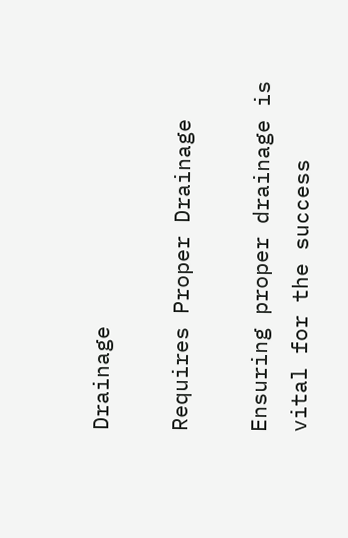Drainage

Requires Proper Drainage

Ensuring proper drainage is vital for the success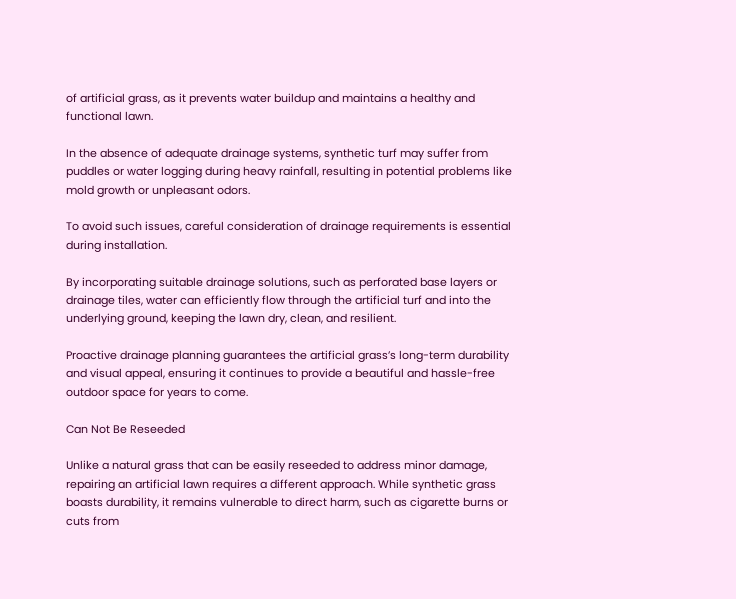of artificial grass, as it prevents water buildup and maintains a healthy and functional lawn.

In the absence of adequate drainage systems, synthetic turf may suffer from puddles or water logging during heavy rainfall, resulting in potential problems like mold growth or unpleasant odors.

To avoid such issues, careful consideration of drainage requirements is essential during installation.

By incorporating suitable drainage solutions, such as perforated base layers or drainage tiles, water can efficiently flow through the artificial turf and into the underlying ground, keeping the lawn dry, clean, and resilient.

Proactive drainage planning guarantees the artificial grass’s long-term durability and visual appeal, ensuring it continues to provide a beautiful and hassle-free outdoor space for years to come.

Can Not Be Reseeded

Unlike a natural grass that can be easily reseeded to address minor damage, repairing an artificial lawn requires a different approach. While synthetic grass boasts durability, it remains vulnerable to direct harm, such as cigarette burns or cuts from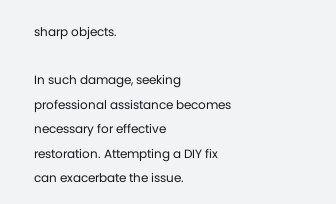sharp objects.

In such damage, seeking professional assistance becomes necessary for effective restoration. Attempting a DIY fix can exacerbate the issue.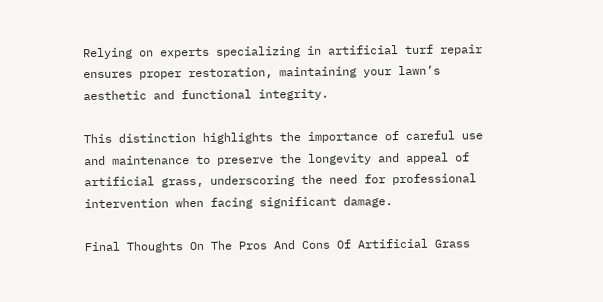Relying on experts specializing in artificial turf repair ensures proper restoration, maintaining your lawn’s aesthetic and functional integrity.

This distinction highlights the importance of careful use and maintenance to preserve the longevity and appeal of artificial grass, underscoring the need for professional intervention when facing significant damage.

Final Thoughts On The Pros And Cons Of Artificial Grass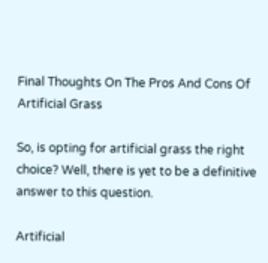Final Thoughts On The Pros And Cons Of Artificial Grass

So, is opting for artificial grass the right choice? Well, there is yet to be a definitive answer to this question.

Artificial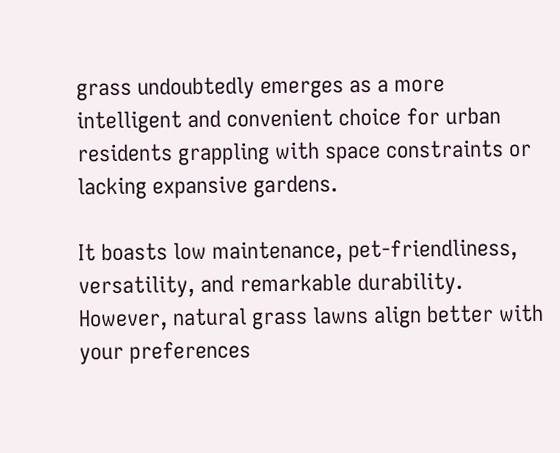grass undoubtedly emerges as a more intelligent and convenient choice for urban residents grappling with space constraints or lacking expansive gardens.

It boasts low maintenance, pet-friendliness, versatility, and remarkable durability. However, natural grass lawns align better with your preferences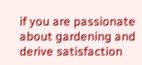if you are passionate about gardening and derive satisfaction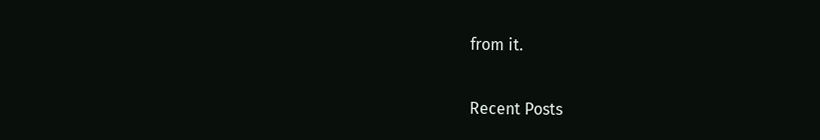from it.

Recent Posts